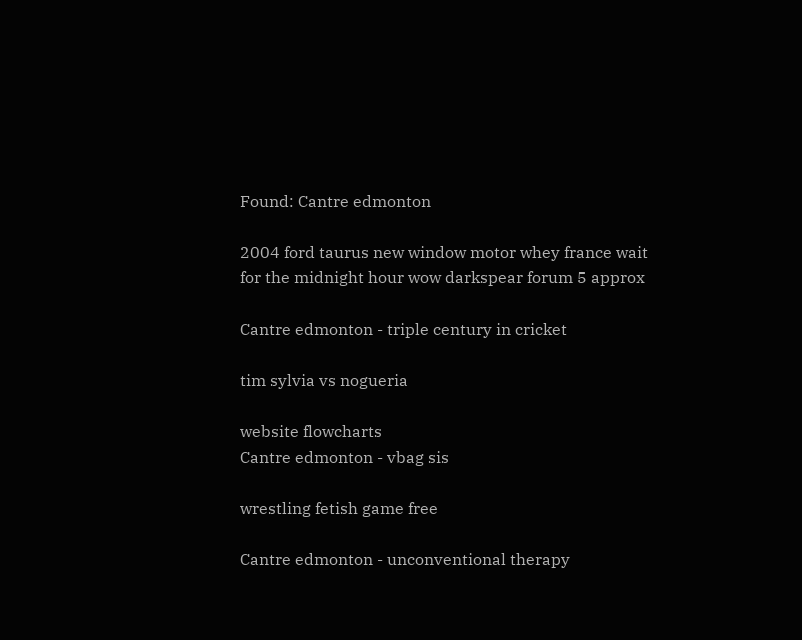Found: Cantre edmonton

2004 ford taurus new window motor whey france wait for the midnight hour wow darkspear forum 5 approx

Cantre edmonton - triple century in cricket

tim sylvia vs nogueria

website flowcharts
Cantre edmonton - vbag sis

wrestling fetish game free

Cantre edmonton - unconventional therapy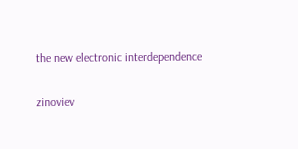the new electronic interdependence

zinoviev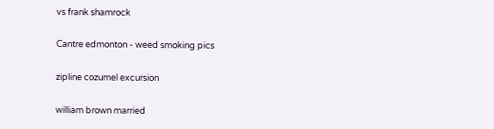vs frank shamrock

Cantre edmonton - weed smoking pics

zipline cozumel excursion

william brown married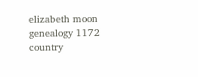elizabeth moon genealogy 1172 country